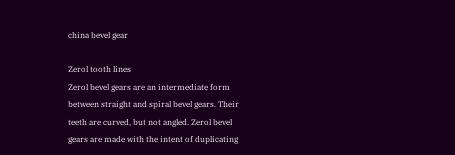china bevel gear

Zerol tooth lines
Zerol bevel gears are an intermediate form between straight and spiral bevel gears. Their teeth are curved, but not angled. Zerol bevel gears are made with the intent of duplicating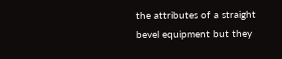the attributes of a straight bevel equipment but they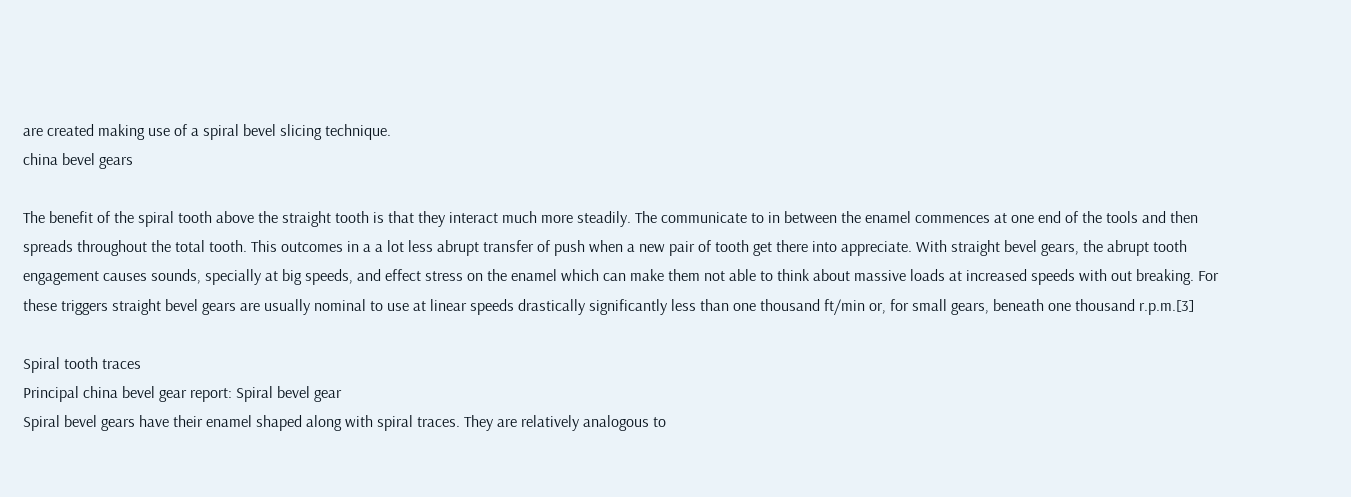are created making use of a spiral bevel slicing technique.
china bevel gears

The benefit of the spiral tooth above the straight tooth is that they interact much more steadily. The communicate to in between the enamel commences at one end of the tools and then spreads throughout the total tooth. This outcomes in a a lot less abrupt transfer of push when a new pair of tooth get there into appreciate. With straight bevel gears, the abrupt tooth engagement causes sounds, specially at big speeds, and effect stress on the enamel which can make them not able to think about massive loads at increased speeds with out breaking. For these triggers straight bevel gears are usually nominal to use at linear speeds drastically significantly less than one thousand ft/min or, for small gears, beneath one thousand r.p.m.[3]

Spiral tooth traces
Principal china bevel gear report: Spiral bevel gear
Spiral bevel gears have their enamel shaped along with spiral traces. They are relatively analogous to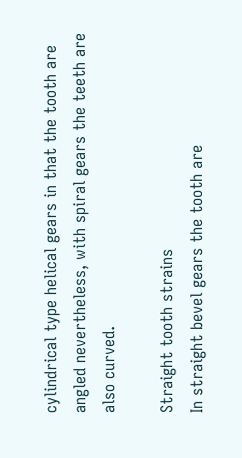cylindrical type helical gears in that the tooth are angled nevertheless, with spiral gears the teeth are also curved.

Straight tooth strains
In straight bevel gears the tooth are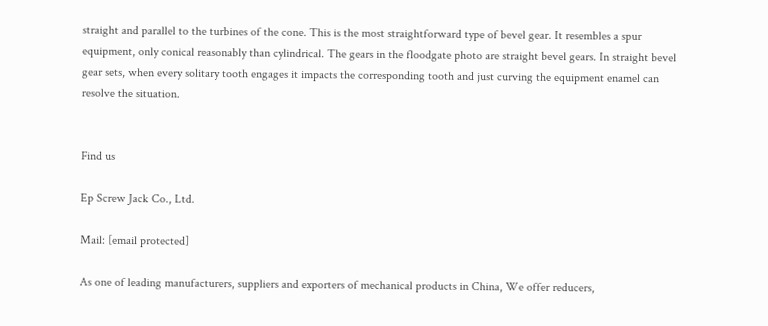straight and parallel to the turbines of the cone. This is the most straightforward type of bevel gear. It resembles a spur equipment, only conical reasonably than cylindrical. The gears in the floodgate photo are straight bevel gears. In straight bevel gear sets, when every solitary tooth engages it impacts the corresponding tooth and just curving the equipment enamel can resolve the situation.


Find us

Ep Screw Jack Co., Ltd.

Mail: [email protected]

As one of leading manufacturers, suppliers and exporters of mechanical products in China, We offer reducers,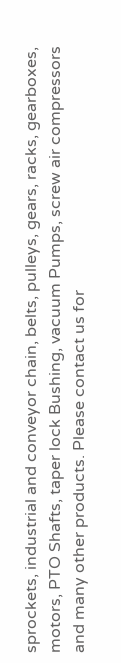sprockets, industrial and conveyor chain, belts, pulleys, gears, racks, gearboxes, motors, PTO Shafts, taper lock Bushing, vacuum Pumps, screw air compressors and many other products. Please contact us for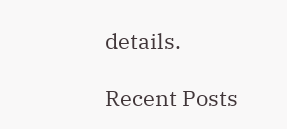details.

Recent Posts